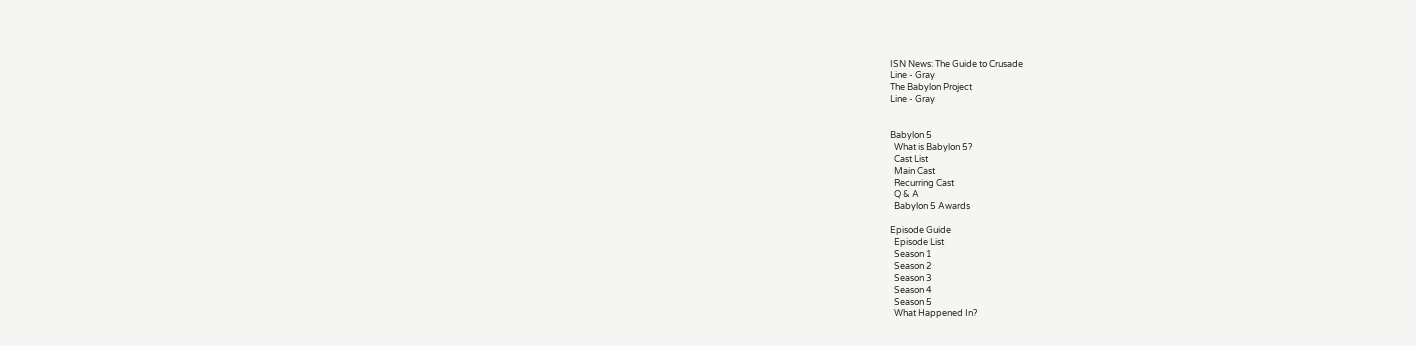ISN News: The Guide to Crusade
Line - Gray
The Babylon Project
Line - Gray


Babylon 5
  What is Babylon 5?
  Cast List
  Main Cast
  Recurring Cast
  Q & A
  Babylon 5 Awards

Episode Guide
  Episode List
  Season 1
  Season 2
  Season 3
  Season 4
  Season 5
  What Happened In?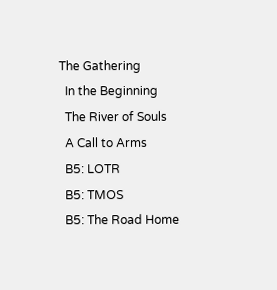The Gathering
  In the Beginning
  The River of Souls
  A Call to Arms
  B5: LOTR
  B5: TMOS
  B5: The Road Home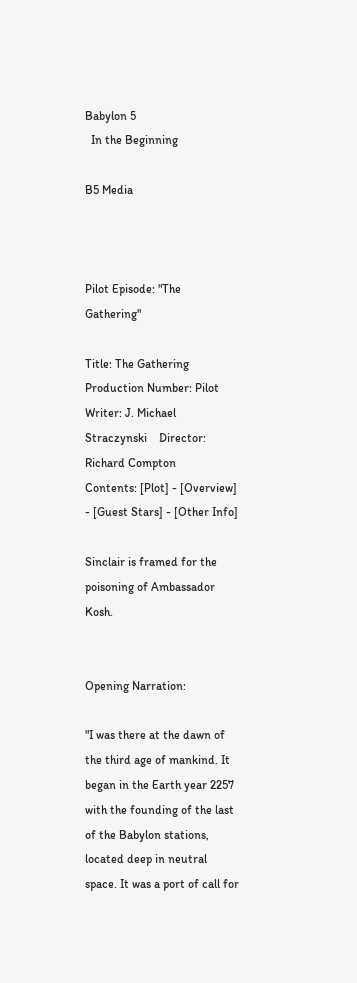Babylon 5
  In the Beginning

B5 Media



Pilot Episode: "The Gathering"

Title: The Gathering
Production Number: Pilot
Writer: J. Michael Straczynski    Director: Richard Compton
Contents: [Plot] - [Overview] - [Guest Stars] - [Other Info]

Sinclair is framed for the poisoning of Ambassador Kosh.


Opening Narration:

"I was there at the dawn of the third age of mankind. It began in the Earth year 2257 with the founding of the last of the Babylon stations, located deep in neutral space. It was a port of call for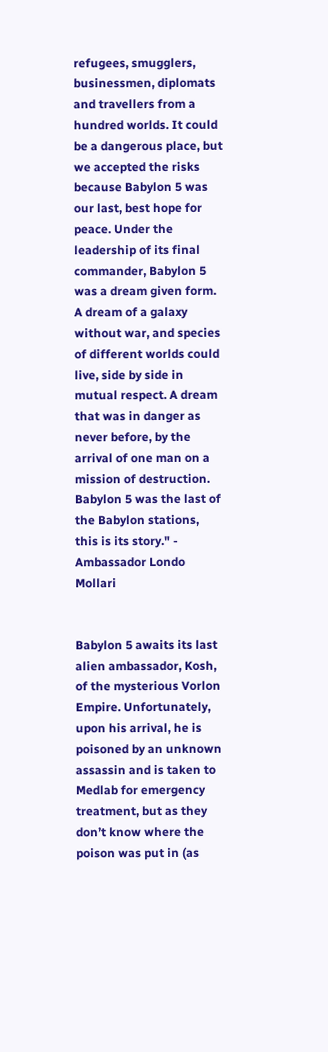refugees, smugglers, businessmen, diplomats and travellers from a hundred worlds. It could be a dangerous place, but we accepted the risks because Babylon 5 was our last, best hope for peace. Under the leadership of its final commander, Babylon 5 was a dream given form. A dream of a galaxy without war, and species of different worlds could live, side by side in mutual respect. A dream that was in danger as never before, by the arrival of one man on a mission of destruction. Babylon 5 was the last of the Babylon stations, this is its story." - Ambassador Londo Mollari


Babylon 5 awaits its last alien ambassador, Kosh, of the mysterious Vorlon Empire. Unfortunately, upon his arrival, he is poisoned by an unknown assassin and is taken to Medlab for emergency treatment, but as they don’t know where the poison was put in (as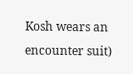Kosh wears an encounter suit)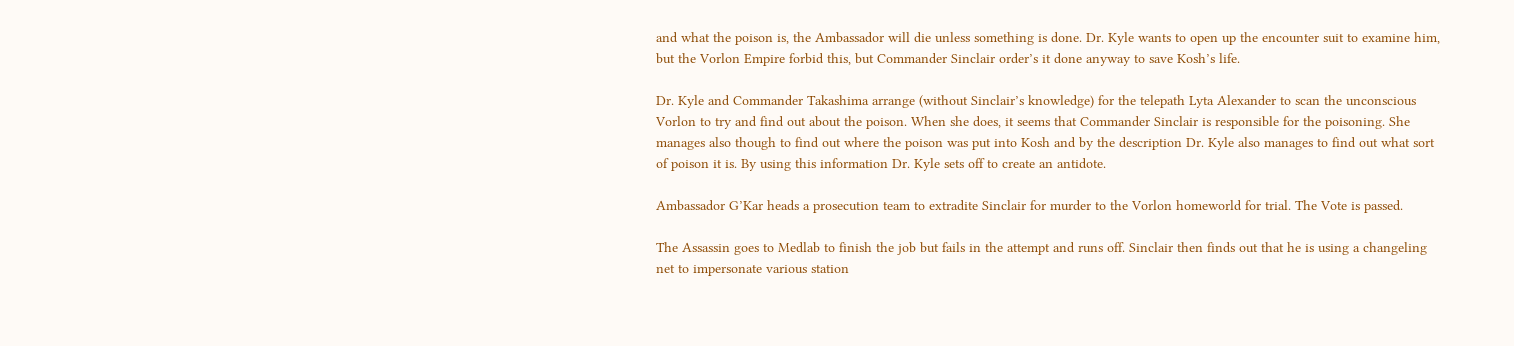and what the poison is, the Ambassador will die unless something is done. Dr. Kyle wants to open up the encounter suit to examine him, but the Vorlon Empire forbid this, but Commander Sinclair order’s it done anyway to save Kosh’s life.

Dr. Kyle and Commander Takashima arrange (without Sinclair’s knowledge) for the telepath Lyta Alexander to scan the unconscious Vorlon to try and find out about the poison. When she does, it seems that Commander Sinclair is responsible for the poisoning. She manages also though to find out where the poison was put into Kosh and by the description Dr. Kyle also manages to find out what sort of poison it is. By using this information Dr. Kyle sets off to create an antidote.

Ambassador G’Kar heads a prosecution team to extradite Sinclair for murder to the Vorlon homeworld for trial. The Vote is passed.

The Assassin goes to Medlab to finish the job but fails in the attempt and runs off. Sinclair then finds out that he is using a changeling net to impersonate various station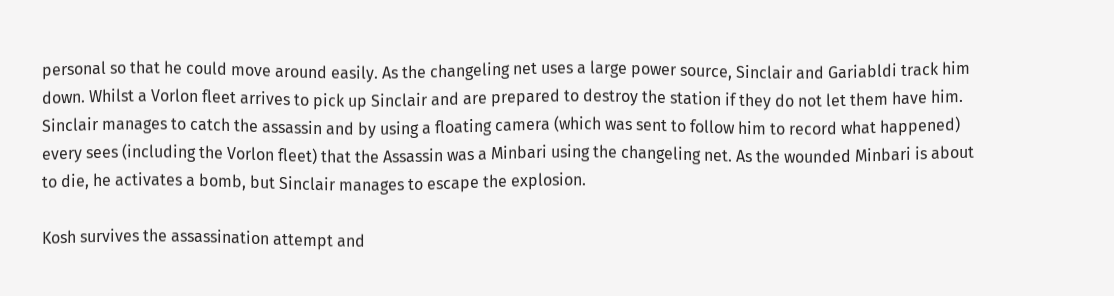personal so that he could move around easily. As the changeling net uses a large power source, Sinclair and Gariabldi track him down. Whilst a Vorlon fleet arrives to pick up Sinclair and are prepared to destroy the station if they do not let them have him. Sinclair manages to catch the assassin and by using a floating camera (which was sent to follow him to record what happened) every sees (including the Vorlon fleet) that the Assassin was a Minbari using the changeling net. As the wounded Minbari is about to die, he activates a bomb, but Sinclair manages to escape the explosion.

Kosh survives the assassination attempt and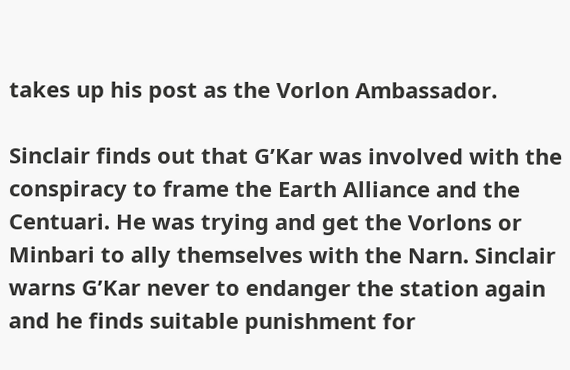takes up his post as the Vorlon Ambassador.

Sinclair finds out that G’Kar was involved with the conspiracy to frame the Earth Alliance and the Centuari. He was trying and get the Vorlons or Minbari to ally themselves with the Narn. Sinclair warns G’Kar never to endanger the station again and he finds suitable punishment for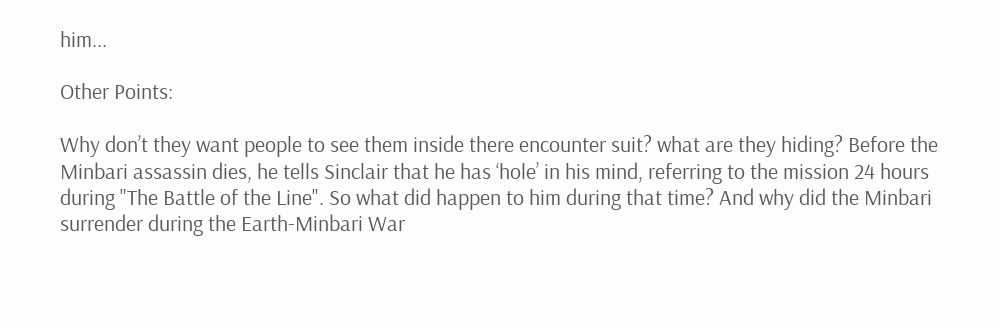him...

Other Points:

Why don’t they want people to see them inside there encounter suit? what are they hiding? Before the Minbari assassin dies, he tells Sinclair that he has ‘hole’ in his mind, referring to the mission 24 hours during "The Battle of the Line". So what did happen to him during that time? And why did the Minbari surrender during the Earth-Minbari War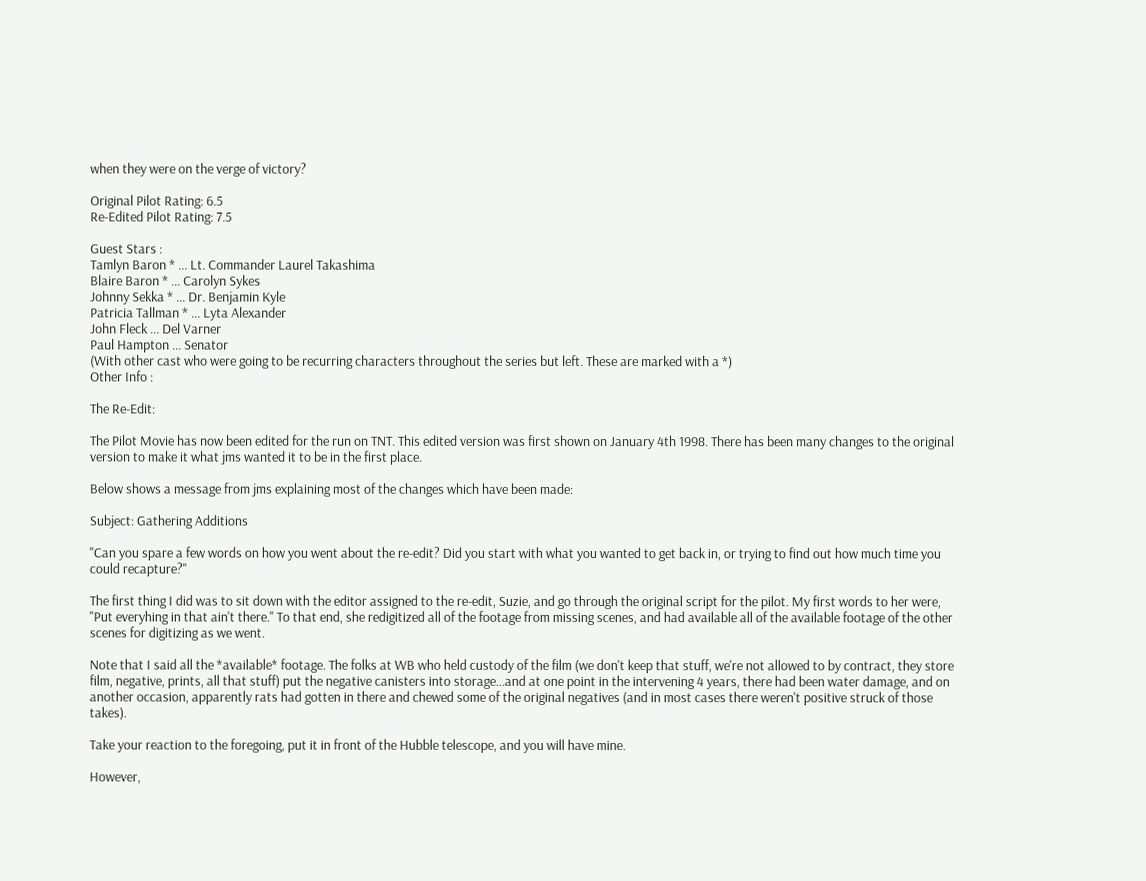when they were on the verge of victory?

Original Pilot Rating: 6.5
Re-Edited Pilot Rating: 7.5

Guest Stars :
Tamlyn Baron * ... Lt. Commander Laurel Takashima
Blaire Baron * ... Carolyn Sykes
Johnny Sekka * ... Dr. Benjamin Kyle
Patricia Tallman * ... Lyta Alexander
John Fleck ... Del Varner
Paul Hampton ... Senator
(With other cast who were going to be recurring characters throughout the series but left. These are marked with a *)
Other Info :

The Re-Edit:

The Pilot Movie has now been edited for the run on TNT. This edited version was first shown on January 4th 1998. There has been many changes to the original version to make it what jms wanted it to be in the first place.

Below shows a message from jms explaining most of the changes which have been made:

Subject: Gathering Additions

"Can you spare a few words on how you went about the re-edit? Did you start with what you wanted to get back in, or trying to find out how much time you could recapture?"

The first thing I did was to sit down with the editor assigned to the re-edit, Suzie, and go through the original script for the pilot. My first words to her were, "Put everyhing in that ain't there." To that end, she redigitized all of the footage from missing scenes, and had available all of the available footage of the other scenes for digitizing as we went.

Note that I said all the *available* footage. The folks at WB who held custody of the film (we don't keep that stuff, we're not allowed to by contract, they store film, negative, prints, all that stuff) put the negative canisters into storage...and at one point in the intervening 4 years, there had been water damage, and on another occasion, apparently rats had gotten in there and chewed some of the original negatives (and in most cases there weren't positive struck of those takes).

Take your reaction to the foregoing, put it in front of the Hubble telescope, and you will have mine.

However,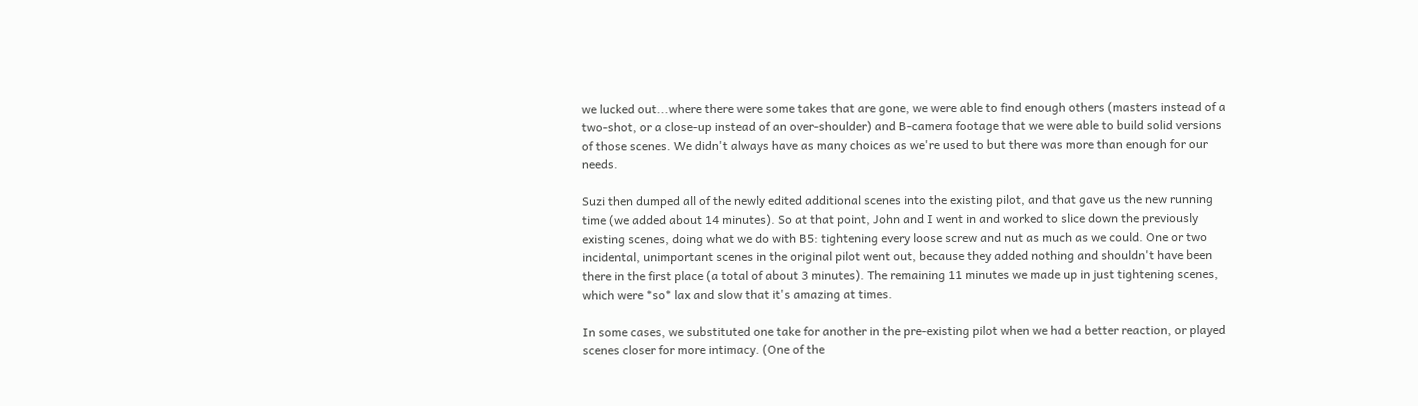we lucked out...where there were some takes that are gone, we were able to find enough others (masters instead of a two-shot, or a close-up instead of an over-shoulder) and B-camera footage that we were able to build solid versions of those scenes. We didn't always have as many choices as we're used to but there was more than enough for our needs.

Suzi then dumped all of the newly edited additional scenes into the existing pilot, and that gave us the new running time (we added about 14 minutes). So at that point, John and I went in and worked to slice down the previously existing scenes, doing what we do with B5: tightening every loose screw and nut as much as we could. One or two incidental, unimportant scenes in the original pilot went out, because they added nothing and shouldn't have been there in the first place (a total of about 3 minutes). The remaining 11 minutes we made up in just tightening scenes, which were *so* lax and slow that it's amazing at times.

In some cases, we substituted one take for another in the pre-existing pilot when we had a better reaction, or played scenes closer for more intimacy. (One of the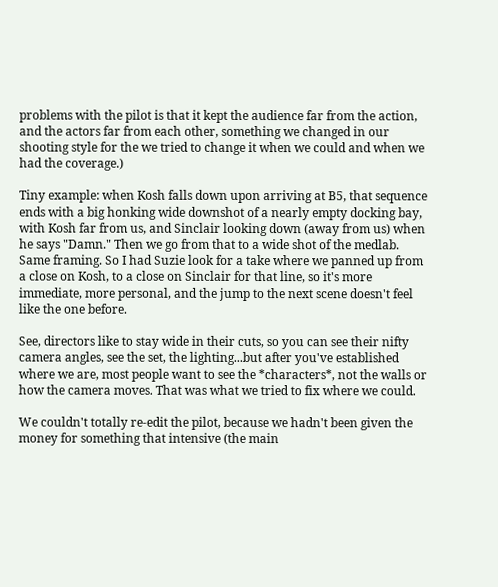problems with the pilot is that it kept the audience far from the action, and the actors far from each other, something we changed in our shooting style for the we tried to change it when we could and when we had the coverage.)

Tiny example: when Kosh falls down upon arriving at B5, that sequence ends with a big honking wide downshot of a nearly empty docking bay, with Kosh far from us, and Sinclair looking down (away from us) when he says "Damn." Then we go from that to a wide shot of the medlab. Same framing. So I had Suzie look for a take where we panned up from a close on Kosh, to a close on Sinclair for that line, so it's more immediate, more personal, and the jump to the next scene doesn't feel like the one before.

See, directors like to stay wide in their cuts, so you can see their nifty camera angles, see the set, the lighting...but after you've established where we are, most people want to see the *characters*, not the walls or how the camera moves. That was what we tried to fix where we could.

We couldn't totally re-edit the pilot, because we hadn't been given the money for something that intensive (the main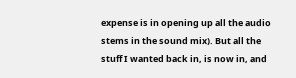expense is in opening up all the audio stems in the sound mix). But all the stuff I wanted back in, is now in, and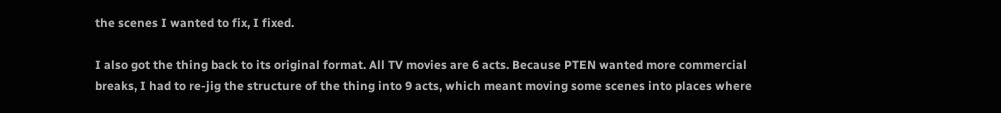the scenes I wanted to fix, I fixed.

I also got the thing back to its original format. All TV movies are 6 acts. Because PTEN wanted more commercial breaks, I had to re-jig the structure of the thing into 9 acts, which meant moving some scenes into places where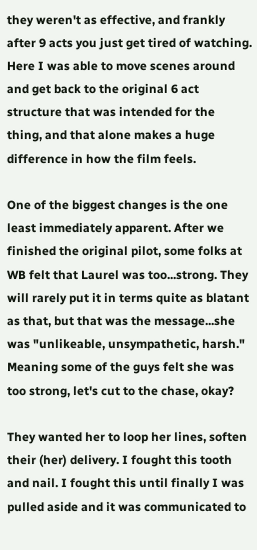they weren't as effective, and frankly after 9 acts you just get tired of watching. Here I was able to move scenes around and get back to the original 6 act structure that was intended for the thing, and that alone makes a huge difference in how the film feels.

One of the biggest changes is the one least immediately apparent. After we finished the original pilot, some folks at WB felt that Laurel was too...strong. They will rarely put it in terms quite as blatant as that, but that was the message...she was "unlikeable, unsympathetic, harsh." Meaning some of the guys felt she was too strong, let's cut to the chase, okay?

They wanted her to loop her lines, soften their (her) delivery. I fought this tooth and nail. I fought this until finally I was pulled aside and it was communicated to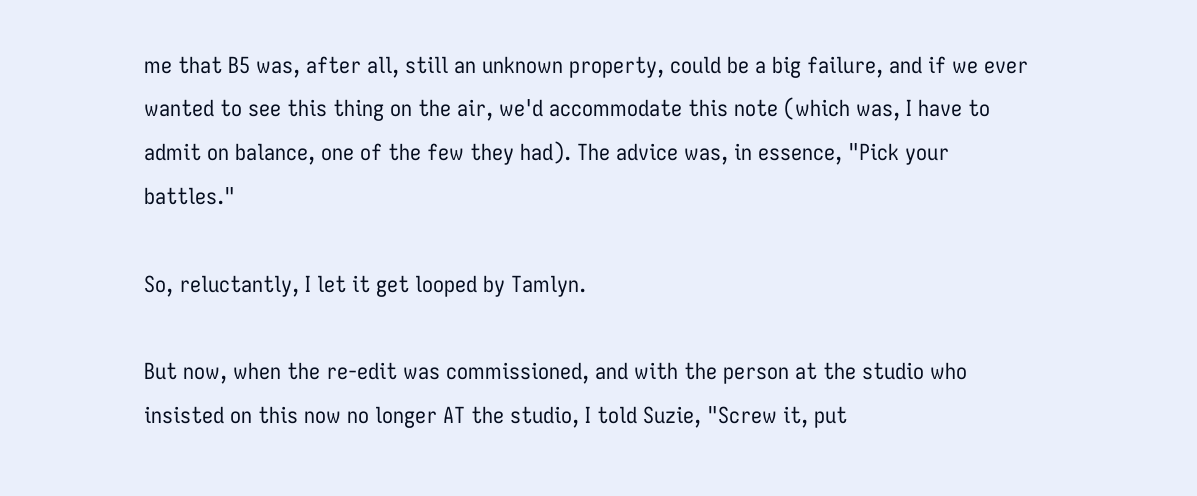me that B5 was, after all, still an unknown property, could be a big failure, and if we ever wanted to see this thing on the air, we'd accommodate this note (which was, I have to admit on balance, one of the few they had). The advice was, in essence, "Pick your battles."

So, reluctantly, I let it get looped by Tamlyn.

But now, when the re-edit was commissioned, and with the person at the studio who insisted on this now no longer AT the studio, I told Suzie, "Screw it, put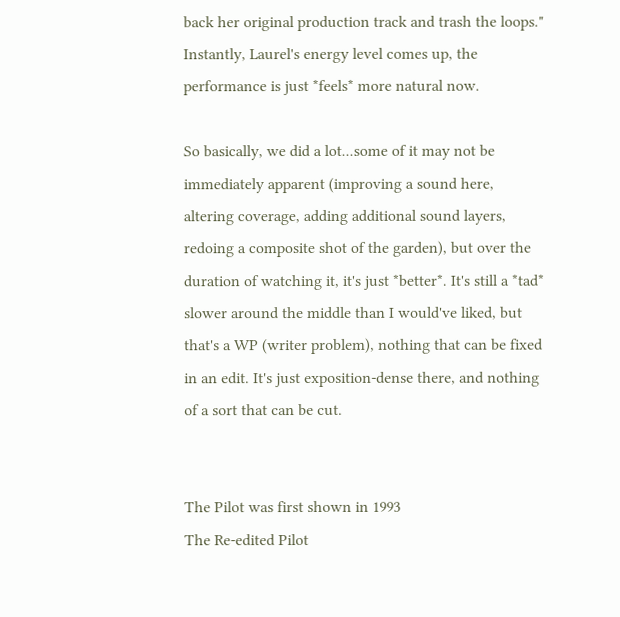back her original production track and trash the loops." Instantly, Laurel's energy level comes up, the performance is just *feels* more natural now.

So basically, we did a lot...some of it may not be immediately apparent (improving a sound here, altering coverage, adding additional sound layers, redoing a composite shot of the garden), but over the duration of watching it, it's just *better*. It's still a *tad* slower around the middle than I would've liked, but that's a WP (writer problem), nothing that can be fixed in an edit. It's just exposition-dense there, and nothing of a sort that can be cut.


The Pilot was first shown in 1993
The Re-edited Pilot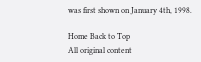was first shown on January 4th, 1998.

Home Back to Top
All original content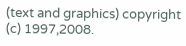(text and graphics) copyright (c) 1997,2008.